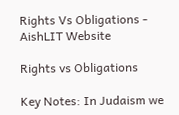Rights Vs Obligations - AishLIT Website

Rights vs Obligations

Key Notes: In Judaism we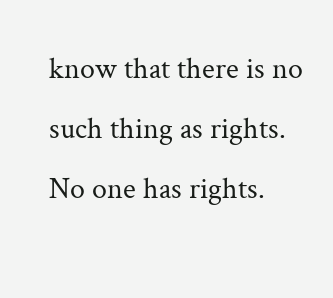know that there is no such thing as rights. No one has rights.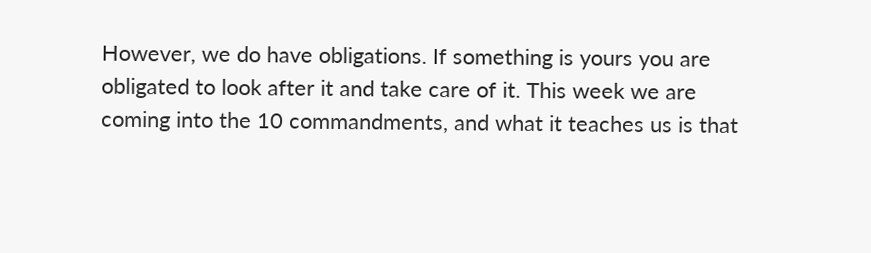However, we do have obligations. If something is yours you are obligated to look after it and take care of it. This week we are coming into the 10 commandments, and what it teaches us is that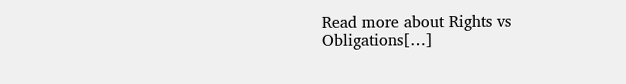Read more about Rights vs Obligations[…]